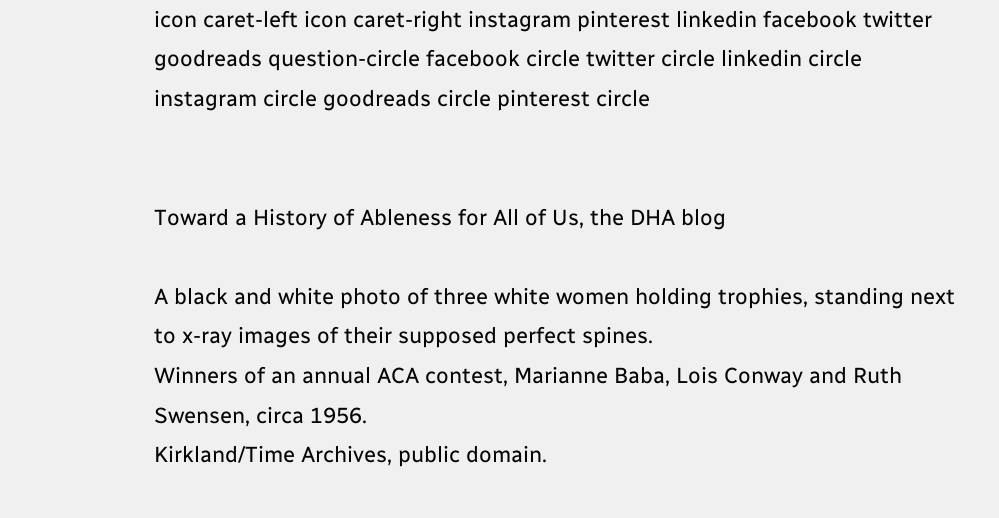icon caret-left icon caret-right instagram pinterest linkedin facebook twitter goodreads question-circle facebook circle twitter circle linkedin circle instagram circle goodreads circle pinterest circle


Toward a History of Ableness for All of Us, the DHA blog

A black and white photo of three white women holding trophies, standing next to x-ray images of their supposed perfect spines.
Winners of an annual ACA contest, Marianne Baba, Lois Conway and Ruth Swensen, circa 1956.
Kirkland/Time Archives, public domain.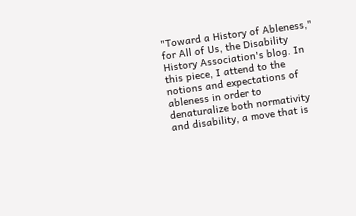"Toward a History of Ableness," for All of Us, the Disability History Association's blog. In this piece, I attend to the notions and expectations of ableness in order to denaturalize both normativity and disability, a move that is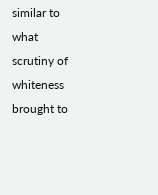similar to what scrutiny of whiteness brought to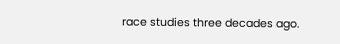race studies three decades ago.